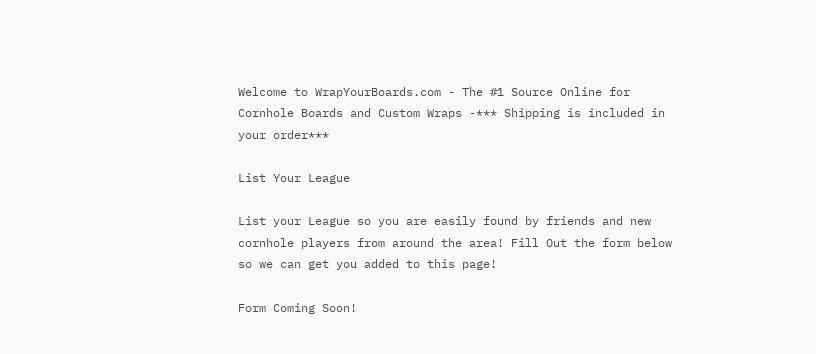Welcome to WrapYourBoards.com - The #1 Source Online for Cornhole Boards and Custom Wraps -*** Shipping is included in your order***

List Your League

List your League so you are easily found by friends and new cornhole players from around the area! Fill Out the form below so we can get you added to this page!

Form Coming Soon!